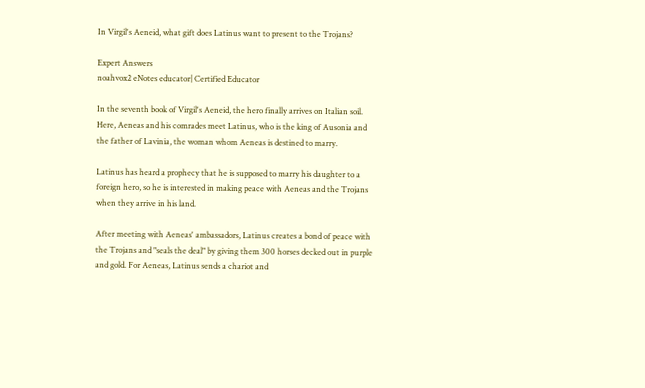In Virgil's Aeneid, what gift does Latinus want to present to the Trojans?

Expert Answers
noahvox2 eNotes educator| Certified Educator

In the seventh book of Virgil's Aeneid, the hero finally arrives on Italian soil. Here, Aeneas and his comrades meet Latinus, who is the king of Ausonia and the father of Lavinia, the woman whom Aeneas is destined to marry.

Latinus has heard a prophecy that he is supposed to marry his daughter to a foreign hero, so he is interested in making peace with Aeneas and the Trojans when they arrive in his land.

After meeting with Aeneas' ambassadors, Latinus creates a bond of peace with the Trojans and "seals the deal" by giving them 300 horses decked out in purple and gold. For Aeneas, Latinus sends a chariot and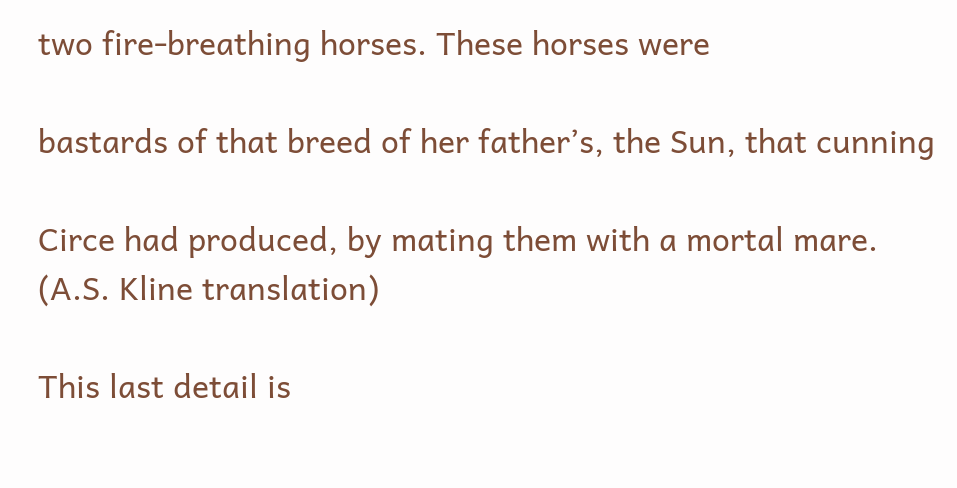two fire-breathing horses. These horses were

bastards of that breed of her father’s, the Sun, that cunning

Circe had produced, by mating them with a mortal mare. (A.S. Kline translation)

This last detail is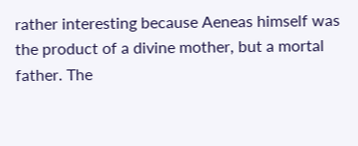rather interesting because Aeneas himself was the product of a divine mother, but a mortal father. The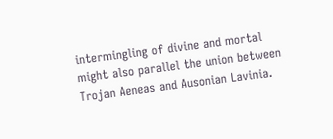intermingling of divine and mortal might also parallel the union between Trojan Aeneas and Ausonian Lavinia.